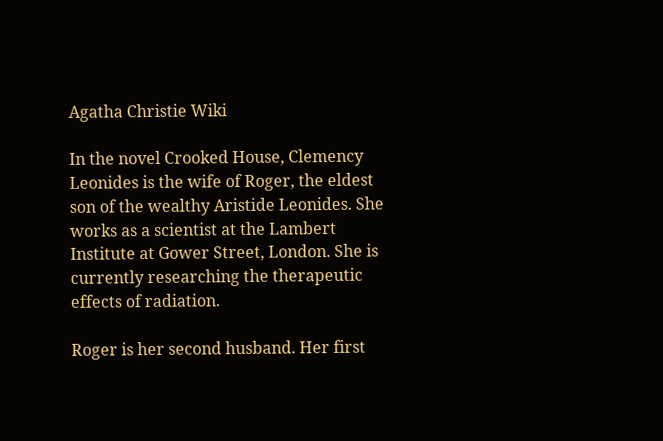Agatha Christie Wiki

In the novel Crooked House, Clemency Leonides is the wife of Roger, the eldest son of the wealthy Aristide Leonides. She works as a scientist at the Lambert Institute at Gower Street, London. She is currently researching the therapeutic effects of radiation.

Roger is her second husband. Her first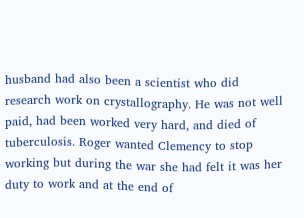husband had also been a scientist who did research work on crystallography. He was not well paid, had been worked very hard, and died of tuberculosis. Roger wanted Clemency to stop working but during the war she had felt it was her duty to work and at the end of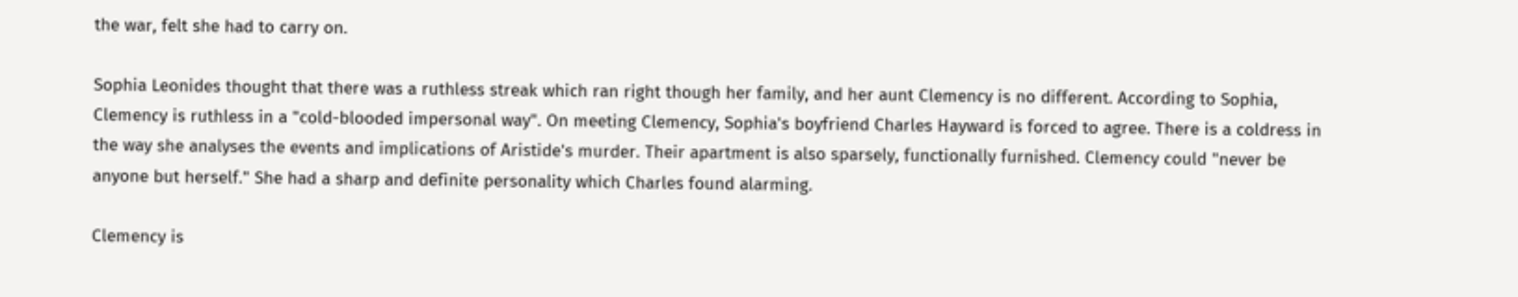the war, felt she had to carry on.

Sophia Leonides thought that there was a ruthless streak which ran right though her family, and her aunt Clemency is no different. According to Sophia, Clemency is ruthless in a "cold-blooded impersonal way". On meeting Clemency, Sophia's boyfriend Charles Hayward is forced to agree. There is a coldress in the way she analyses the events and implications of Aristide's murder. Their apartment is also sparsely, functionally furnished. Clemency could "never be anyone but herself." She had a sharp and definite personality which Charles found alarming.

Clemency is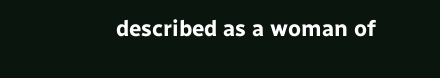described as a woman of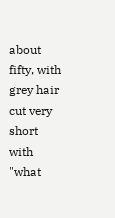about fifty, with grey hair cut very short with "what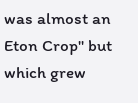was almost an Eton Crop" but which grew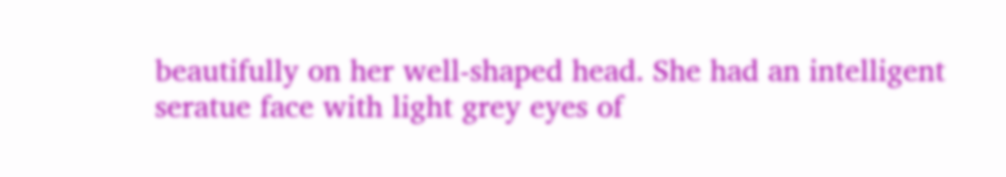beautifully on her well-shaped head. She had an intelligent seratue face with light grey eyes of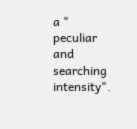a " peculiar and searching intensity".